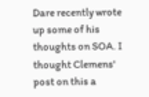Dare recently wrote up some of his thoughts on SOA. I thought Clemens' post on this a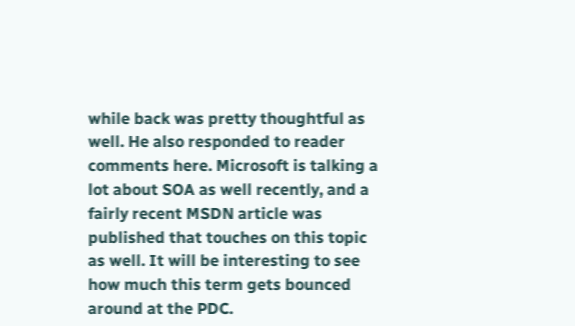while back was pretty thoughtful as well. He also responded to reader comments here. Microsoft is talking a lot about SOA as well recently, and a fairly recent MSDN article was published that touches on this topic as well. It will be interesting to see how much this term gets bounced around at the PDC.